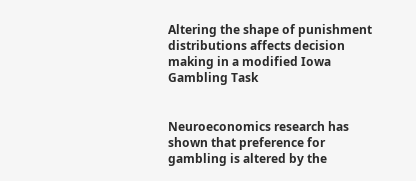Altering the shape of punishment distributions affects decision making in a modified Iowa Gambling Task


Neuroeconomics research has shown that preference for gambling is altered by the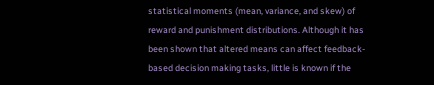statistical moments (mean, variance, and skew) of reward and punishment distributions. Although it has been shown that altered means can affect feedback-based decision making tasks, little is known if the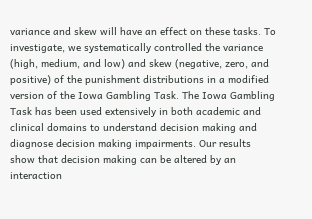variance and skew will have an effect on these tasks. To investigate, we systematically controlled the variance (high, medium, and low) and skew (negative, zero, and positive) of the punishment distributions in a modified version of the Iowa Gambling Task. The Iowa Gambling Task has been used extensively in both academic and clinical domains to understand decision making and diagnose decision making impairments. Our results show that decision making can be altered by an interaction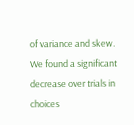of variance and skew. We found a significant decrease over trials in choices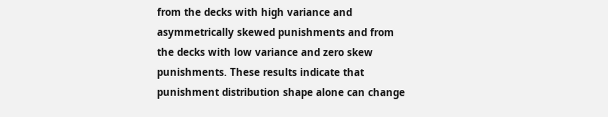from the decks with high variance and asymmetrically skewed punishments and from the decks with low variance and zero skew punishments. These results indicate that punishment distribution shape alone can change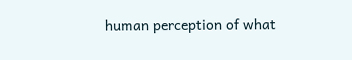human perception of what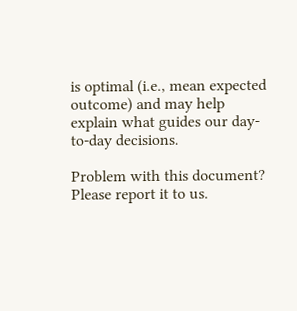is optimal (i.e., mean expected outcome) and may help explain what guides our day-to-day decisions.

Problem with this document? Please report it to us.